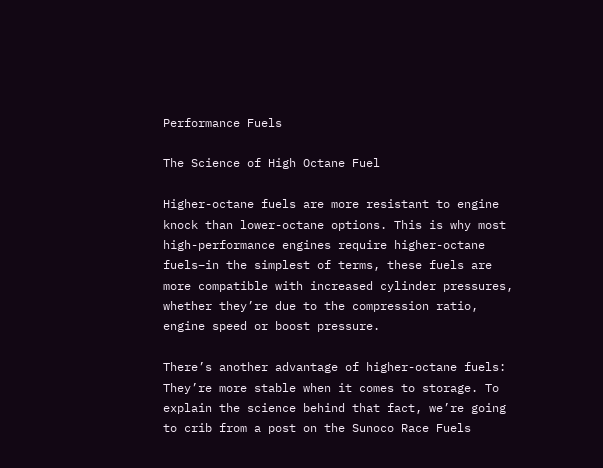Performance Fuels

The Science of High Octane Fuel

Higher-octane fuels are more resistant to engine knock than lower-octane options. This is why most high-performance engines require higher-octane fuels–in the simplest of terms, these fuels are more compatible with increased cylinder pressures, whether they’re due to the compression ratio, engine speed or boost pressure.

There’s another advantage of higher-octane fuels: They’re more stable when it comes to storage. To explain the science behind that fact, we’re going to crib from a post on the Sunoco Race Fuels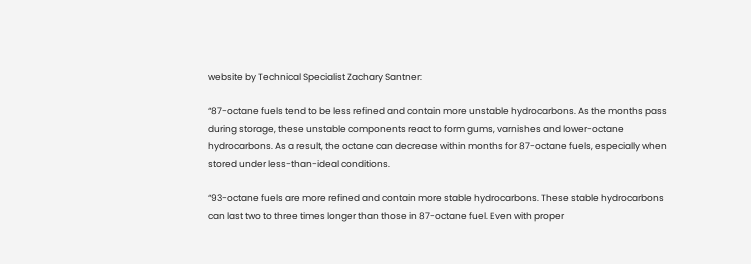website by Technical Specialist Zachary Santner:

“87-octane fuels tend to be less refined and contain more unstable hydrocarbons. As the months pass during storage, these unstable components react to form gums, varnishes and lower-octane hydrocarbons. As a result, the octane can decrease within months for 87-octane fuels, especially when stored under less-than-ideal conditions.

“93-octane fuels are more refined and contain more stable hydrocarbons. These stable hydrocarbons can last two to three times longer than those in 87-octane fuel. Even with proper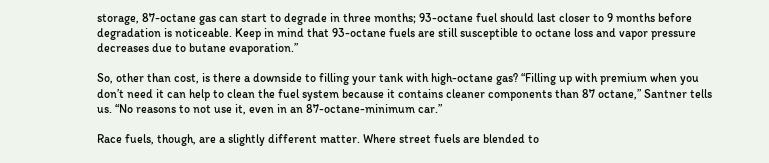storage, 87-octane gas can start to degrade in three months; 93-octane fuel should last closer to 9 months before degradation is noticeable. Keep in mind that 93-octane fuels are still susceptible to octane loss and vapor pressure decreases due to butane evaporation.”

So, other than cost, is there a downside to filling your tank with high-octane gas? “Filling up with premium when you don’t need it can help to clean the fuel system because it contains cleaner components than 87 octane,” Santner tells us. “No reasons to not use it, even in an 87-octane-minimum car.”

Race fuels, though, are a slightly different matter. Where street fuels are blended to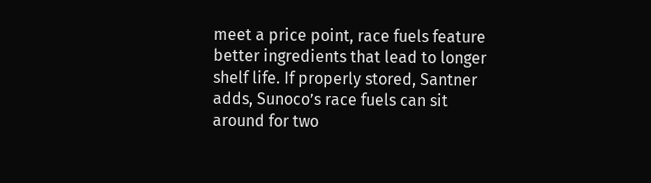meet a price point, race fuels feature better ingredients that lead to longer shelf life. If properly stored, Santner adds, Sunoco’s race fuels can sit around for two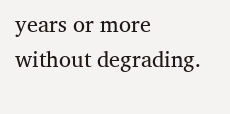years or more without degrading.